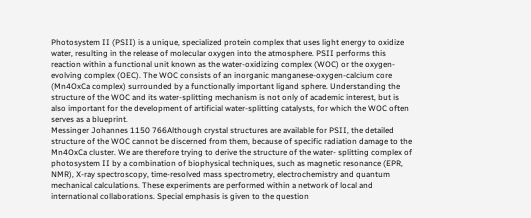Photosystem II (PSII) is a unique, specialized protein complex that uses light energy to oxidize water, resulting in the release of molecular oxygen into the atmosphere. PSII performs this reaction within a functional unit known as the water-oxidizing complex (WOC) or the oxygen-evolving complex (OEC). The WOC consists of an inorganic manganese-oxygen-calcium core (Mn4OxCa complex) surrounded by a functionally important ligand sphere. Understanding the structure of the WOC and its water-splitting mechanism is not only of academic interest, but is also important for the development of artificial water-splitting catalysts, for which the WOC often serves as a blueprint.
Messinger Johannes 1150 766Although crystal structures are available for PSII, the detailed structure of the WOC cannot be discerned from them, because of specific radiation damage to the Mn4OxCa cluster. We are therefore trying to derive the structure of the water- splitting complex of photosystem II by a combination of biophysical techniques, such as magnetic resonance (EPR, NMR), X-ray spectroscopy, time-resolved mass spectrometry, electrochemistry and quantum mechanical calculations. These experiments are performed within a network of local and international collaborations. Special emphasis is given to the question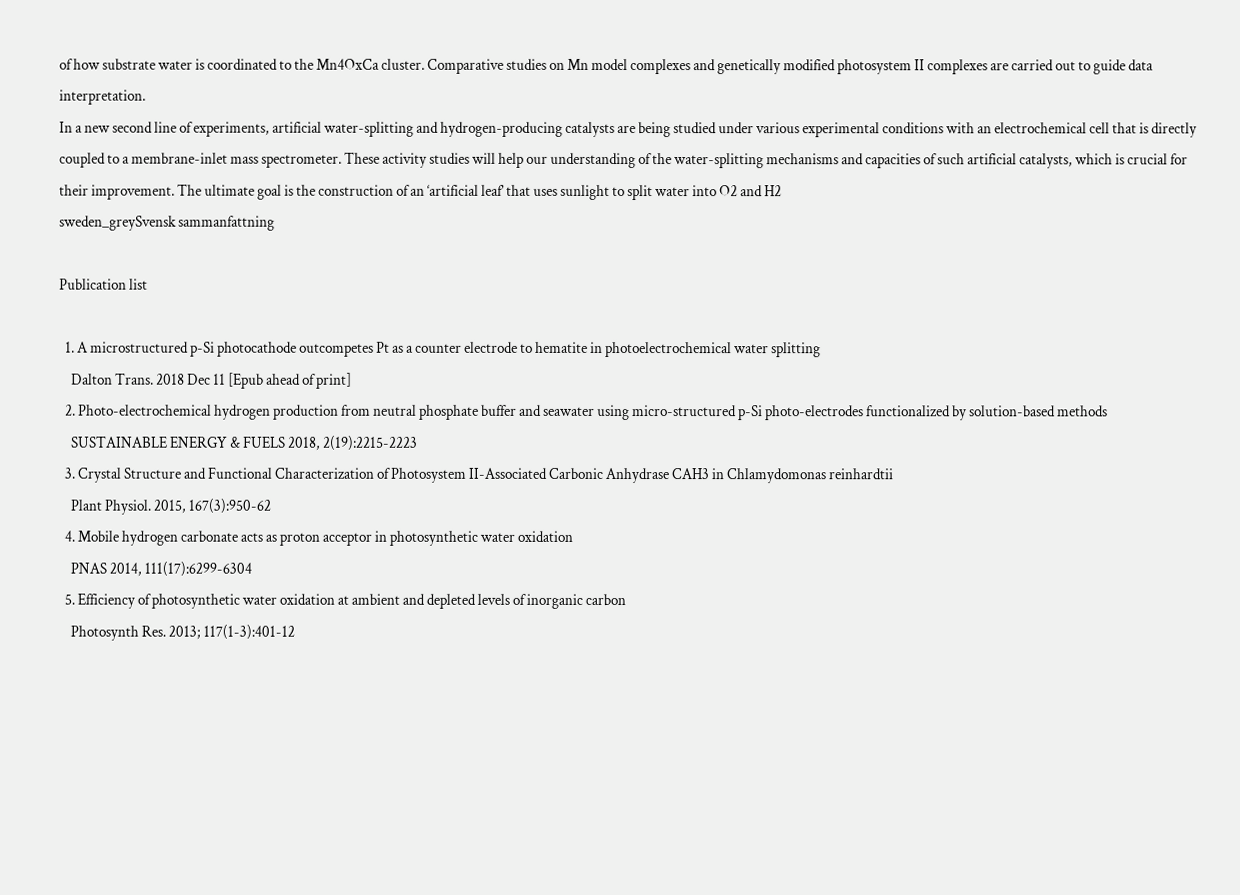of how substrate water is coordinated to the Mn4OxCa cluster. Comparative studies on Mn model complexes and genetically modified photosystem II complexes are carried out to guide data interpretation.
In a new second line of experiments, artificial water-splitting and hydrogen-producing catalysts are being studied under various experimental conditions with an electrochemical cell that is directly coupled to a membrane-inlet mass spectrometer. These activity studies will help our understanding of the water-splitting mechanisms and capacities of such artificial catalysts, which is crucial for their improvement. The ultimate goal is the construction of an ‘artificial leaf’ that uses sunlight to split water into O2 and H2
sweden_greySvensk sammanfattning

Publication list

  1. A microstructured p-Si photocathode outcompetes Pt as a counter electrode to hematite in photoelectrochemical water splitting
    Dalton Trans. 2018 Dec 11 [Epub ahead of print]
  2. Photo-electrochemical hydrogen production from neutral phosphate buffer and seawater using micro-structured p-Si photo-electrodes functionalized by solution-based methods
    SUSTAINABLE ENERGY & FUELS 2018, 2(19):2215-2223
  3. Crystal Structure and Functional Characterization of Photosystem II-Associated Carbonic Anhydrase CAH3 in Chlamydomonas reinhardtii
    Plant Physiol. 2015, 167(3):950-62
  4. Mobile hydrogen carbonate acts as proton acceptor in photosynthetic water oxidation
    PNAS 2014, 111(17):6299-6304
  5. Efficiency of photosynthetic water oxidation at ambient and depleted levels of inorganic carbon
    Photosynth Res. 2013; 117(1-3):401-12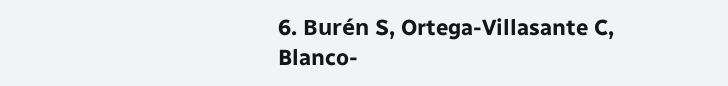6. Burén S, Ortega-Villasante C, Blanco-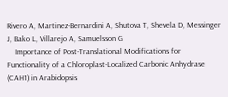Rivero A, Martinez-Bernardini A, Shutova T, Shevela D, Messinger J, Bako L, Villarejo A, Samuelsson G
    Importance of Post-Translational Modifications for Functionality of a Chloroplast-Localized Carbonic Anhydrase (CAH1) in Arabidopsis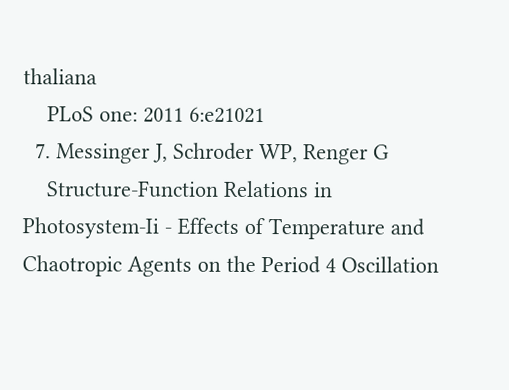thaliana
    PLoS one: 2011 6:e21021
  7. Messinger J, Schroder WP, Renger G
    Structure-Function Relations in Photosystem-Ii - Effects of Temperature and Chaotropic Agents on the Period 4 Oscillation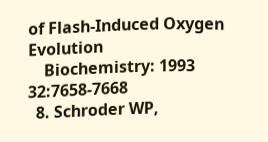of Flash-Induced Oxygen Evolution
    Biochemistry: 1993 32:7658-7668
  8. Schroder WP,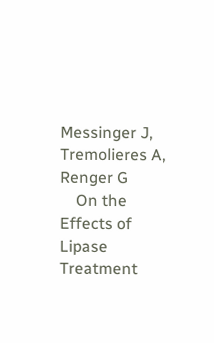Messinger J, Tremolieres A, Renger G
    On the Effects of Lipase Treatment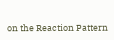on the Reaction Pattern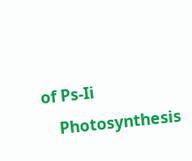of Ps-Ii
    Photosynthesis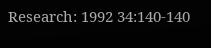Research: 1992 34:140-140